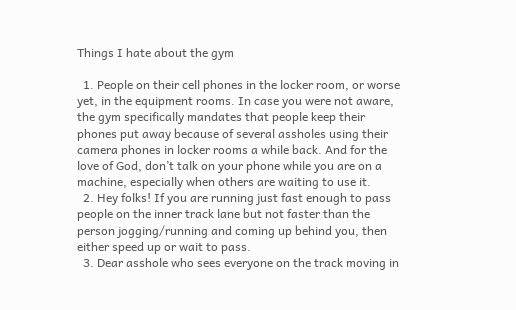Things I hate about the gym

  1. People on their cell phones in the locker room, or worse yet, in the equipment rooms. In case you were not aware, the gym specifically mandates that people keep their phones put away because of several assholes using their camera phones in locker rooms a while back. And for the love of God, don’t talk on your phone while you are on a machine, especially when others are waiting to use it.
  2. Hey folks! If you are running just fast enough to pass people on the inner track lane but not faster than the person jogging/running and coming up behind you, then either speed up or wait to pass.
  3. Dear asshole who sees everyone on the track moving in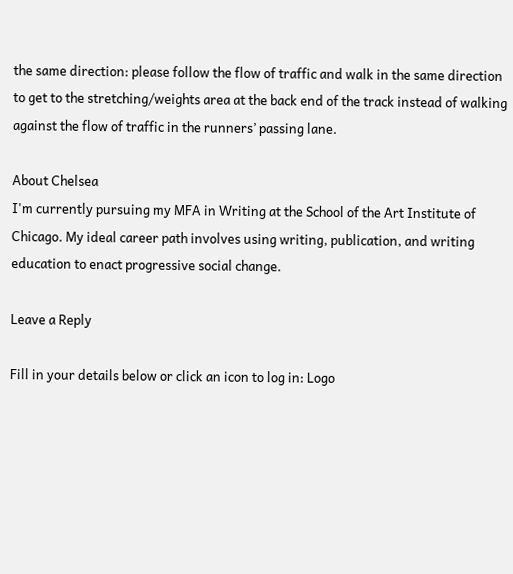the same direction: please follow the flow of traffic and walk in the same direction to get to the stretching/weights area at the back end of the track instead of walking against the flow of traffic in the runners’ passing lane.

About Chelsea
I'm currently pursuing my MFA in Writing at the School of the Art Institute of Chicago. My ideal career path involves using writing, publication, and writing education to enact progressive social change.

Leave a Reply

Fill in your details below or click an icon to log in: Logo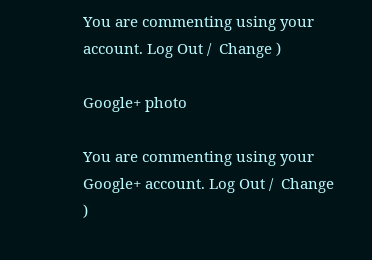You are commenting using your account. Log Out /  Change )

Google+ photo

You are commenting using your Google+ account. Log Out /  Change )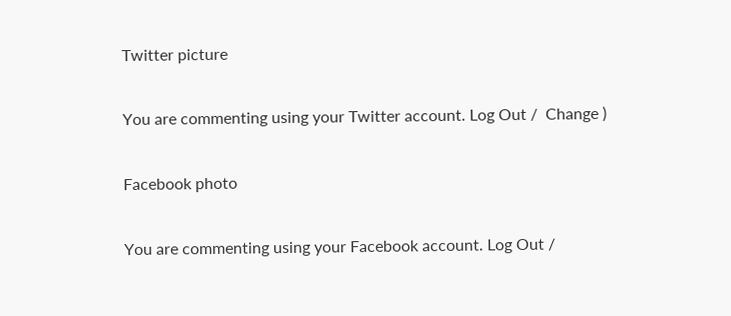Twitter picture

You are commenting using your Twitter account. Log Out /  Change )

Facebook photo

You are commenting using your Facebook account. Log Out /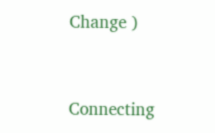Change )


Connecting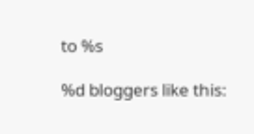to %s

%d bloggers like this: